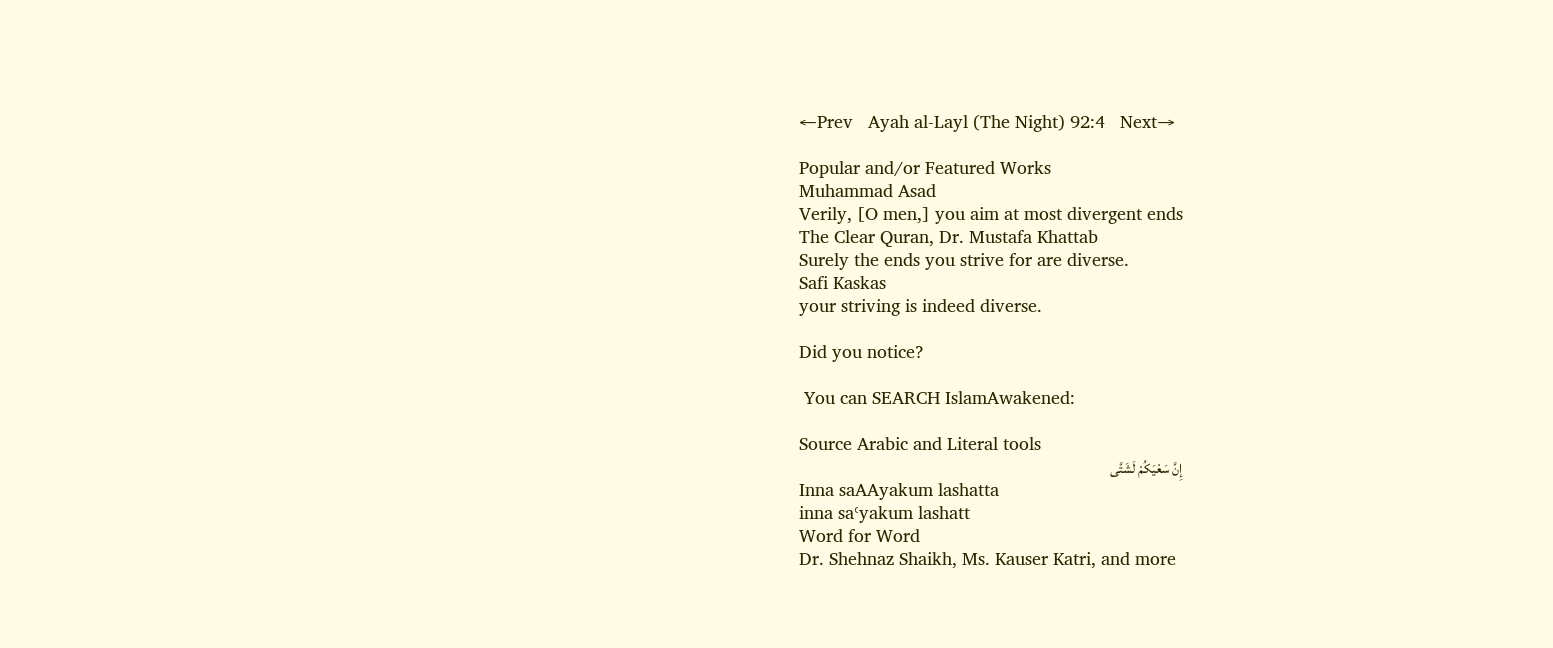←Prev   Ayah al-Layl (The Night) 92:4   Next→

Popular and/or Featured Works
Muhammad Asad
Verily, [O men,] you aim at most divergent ends
The Clear Quran, Dr. Mustafa Khattab
Surely the ends you strive for are diverse.
Safi Kaskas
your striving is indeed diverse.

Did you notice?

 You can SEARCH IslamAwakened:

Source Arabic and Literal tools
إِنَّ سَعْيَكُمْ لَشَتَّى
Inna saAAyakum lashatta
inna saʿyakum lashatt
Word for Word
Dr. Shehnaz Shaikh, Ms. Kauser Katri, and more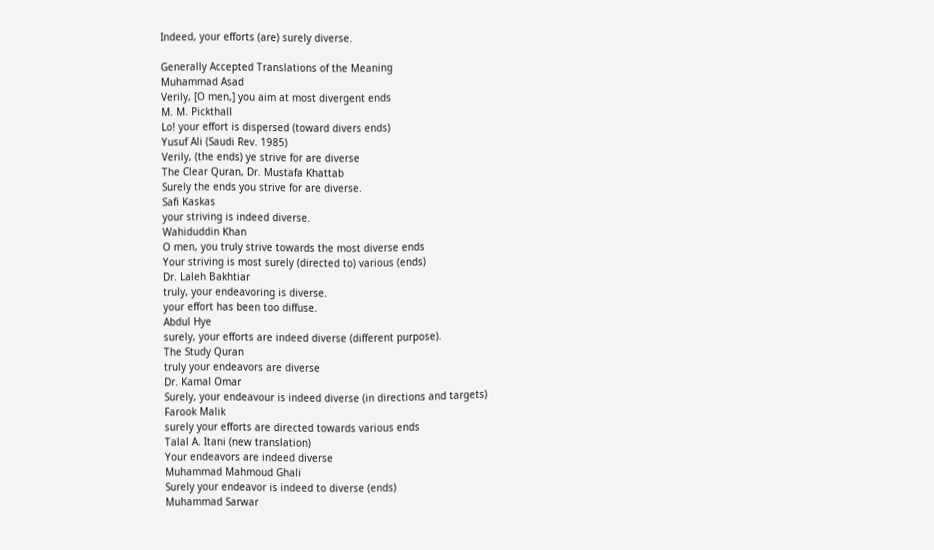Indeed, your efforts (are) surely diverse.

Generally Accepted Translations of the Meaning
Muhammad Asad
Verily, [O men,] you aim at most divergent ends
M. M. Pickthall
Lo! your effort is dispersed (toward divers ends)
Yusuf Ali (Saudi Rev. 1985)
Verily, (the ends) ye strive for are diverse
The Clear Quran, Dr. Mustafa Khattab
Surely the ends you strive for are diverse.
Safi Kaskas
your striving is indeed diverse.
Wahiduddin Khan
O men, you truly strive towards the most diverse ends
Your striving is most surely (directed to) various (ends)
Dr. Laleh Bakhtiar
truly, your endeavoring is diverse.
your effort has been too diffuse.
Abdul Hye
surely, your efforts are indeed diverse (different purpose).
The Study Quran
truly your endeavors are diverse
Dr. Kamal Omar
Surely, your endeavour is indeed diverse (in directions and targets)
Farook Malik
surely your efforts are directed towards various ends
Talal A. Itani (new translation)
Your endeavors are indeed diverse
Muhammad Mahmoud Ghali
Surely your endeavor is indeed to diverse (ends)
Muhammad Sarwar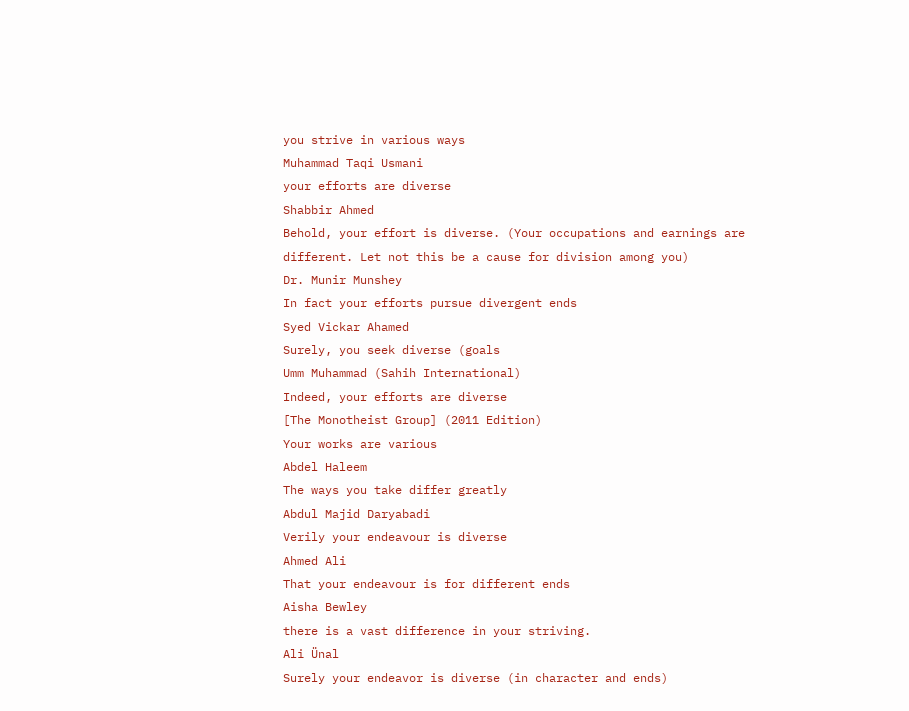you strive in various ways
Muhammad Taqi Usmani
your efforts are diverse
Shabbir Ahmed
Behold, your effort is diverse. (Your occupations and earnings are different. Let not this be a cause for division among you)
Dr. Munir Munshey
In fact your efforts pursue divergent ends
Syed Vickar Ahamed
Surely, you seek diverse (goals
Umm Muhammad (Sahih International)
Indeed, your efforts are diverse
[The Monotheist Group] (2011 Edition)
Your works are various
Abdel Haleem
The ways you take differ greatly
Abdul Majid Daryabadi
Verily your endeavour is diverse
Ahmed Ali
That your endeavour is for different ends
Aisha Bewley
there is a vast difference in your striving.
Ali Ünal
Surely your endeavor is diverse (in character and ends)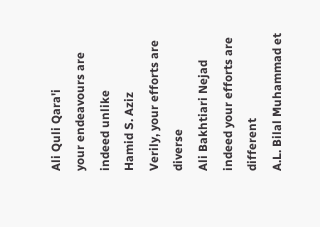Ali Quli Qara'i
your endeavours are indeed unlike
Hamid S. Aziz
Verily, your efforts are diverse
Ali Bakhtiari Nejad
indeed your efforts are different
A.L. Bilal Muhammad et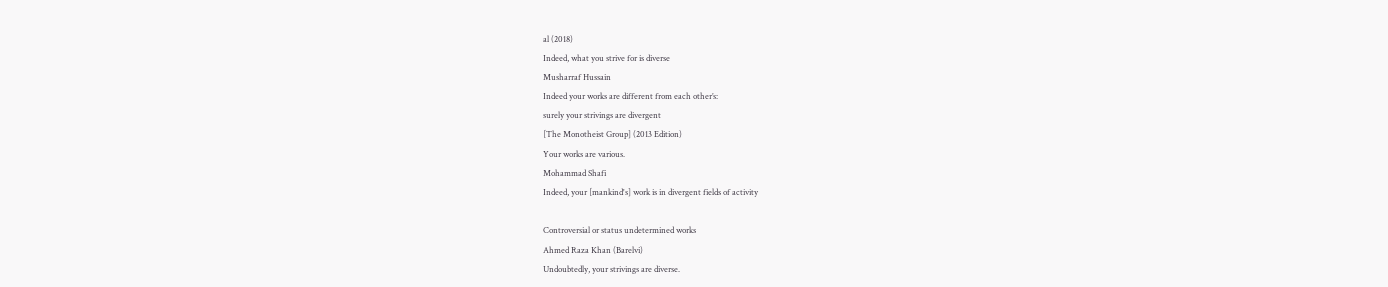al (2018)
Indeed, what you strive for is diverse
Musharraf Hussain
Indeed your works are different from each other’s:
surely your strivings are divergent
[The Monotheist Group] (2013 Edition)
Your works are various.
Mohammad Shafi
Indeed, your [mankind's] work is in divergent fields of activity

Controversial or status undetermined works
Ahmed Raza Khan (Barelvi)
Undoubtedly, your strivings are diverse.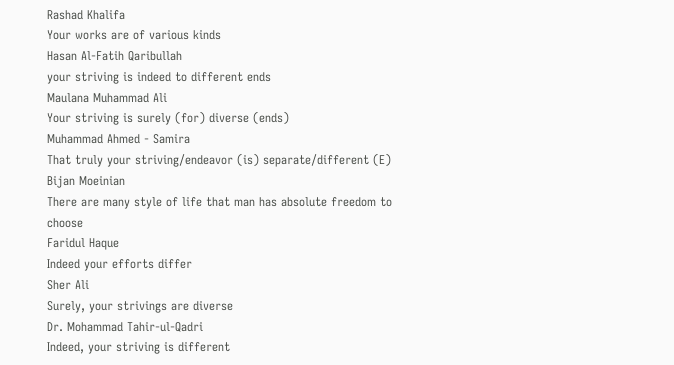Rashad Khalifa
Your works are of various kinds
Hasan Al-Fatih Qaribullah
your striving is indeed to different ends
Maulana Muhammad Ali
Your striving is surely (for) diverse (ends)
Muhammad Ahmed - Samira
That truly your striving/endeavor (is) separate/different (E)
Bijan Moeinian
There are many style of life that man has absolute freedom to choose
Faridul Haque
Indeed your efforts differ
Sher Ali
Surely, your strivings are diverse
Dr. Mohammad Tahir-ul-Qadri
Indeed, your striving is different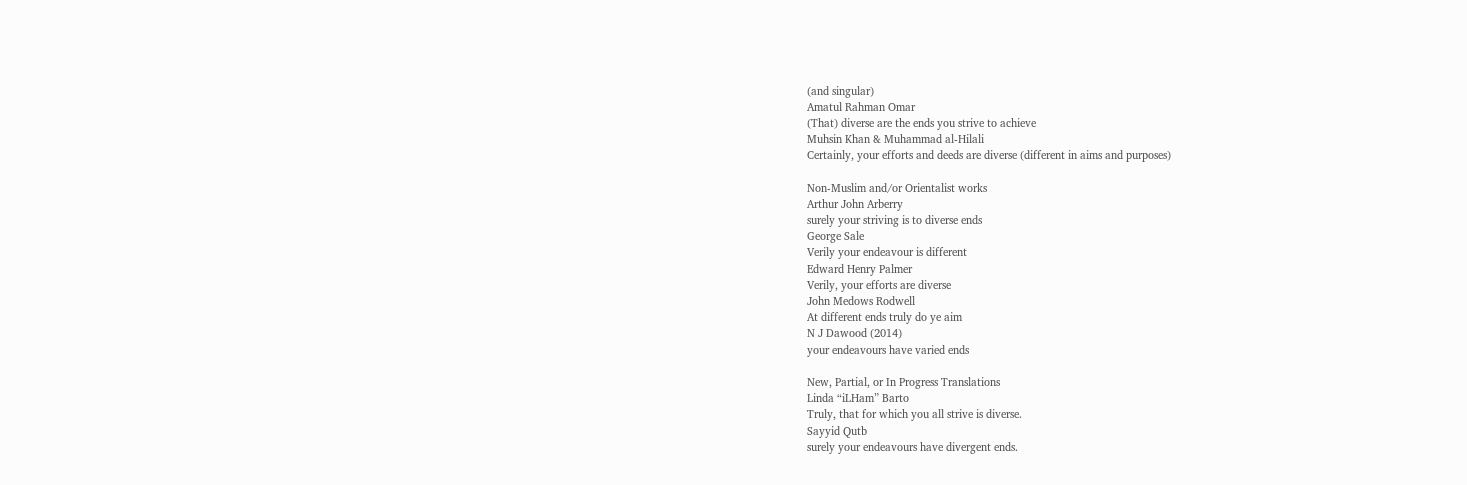(and singular)
Amatul Rahman Omar
(That) diverse are the ends you strive to achieve
Muhsin Khan & Muhammad al-Hilali
Certainly, your efforts and deeds are diverse (different in aims and purposes)

Non-Muslim and/or Orientalist works
Arthur John Arberry
surely your striving is to diverse ends
George Sale
Verily your endeavour is different
Edward Henry Palmer
Verily, your efforts are diverse
John Medows Rodwell
At different ends truly do ye aim
N J Dawood (2014)
your endeavours have varied ends

New, Partial, or In Progress Translations
Linda “iLHam” Barto
Truly, that for which you all strive is diverse.
Sayyid Qutb
surely your endeavours have divergent ends.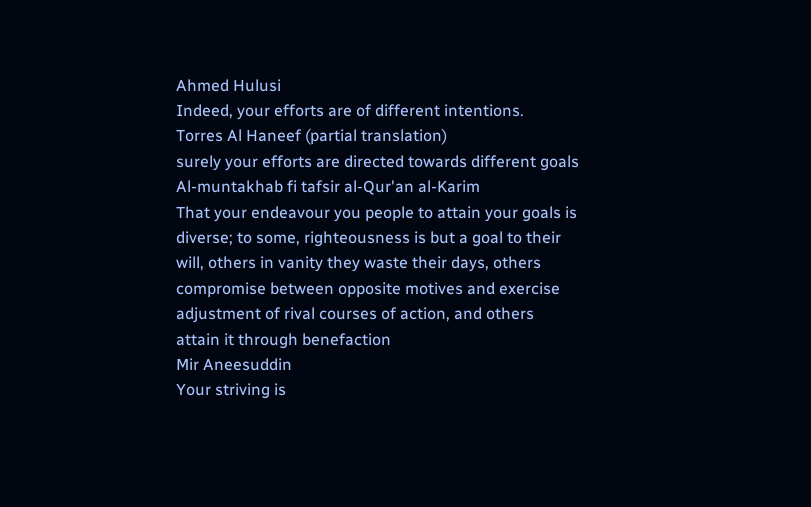Ahmed Hulusi
Indeed, your efforts are of different intentions.
Torres Al Haneef (partial translation)
surely your efforts are directed towards different goals
Al-muntakhab fi tafsir al-Qur'an al-Karim
That your endeavour you people to attain your goals is diverse; to some, righteousness is but a goal to their will, others in vanity they waste their days, others compromise between opposite motives and exercise adjustment of rival courses of action, and others attain it through benefaction
Mir Aneesuddin
Your striving is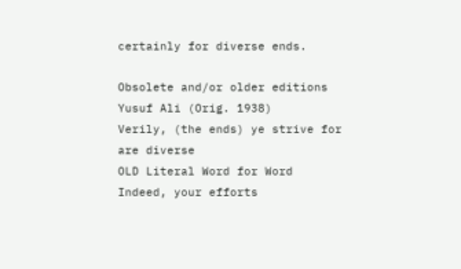certainly for diverse ends.

Obsolete and/or older editions
Yusuf Ali (Orig. 1938)
Verily, (the ends) ye strive for are diverse
OLD Literal Word for Word
Indeed, your efforts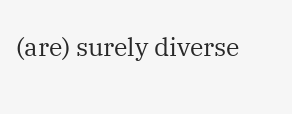(are) surely diverse